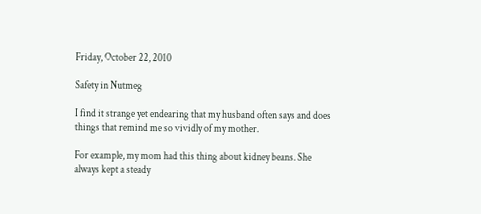Friday, October 22, 2010

Safety in Nutmeg

I find it strange yet endearing that my husband often says and does things that remind me so vividly of my mother.

For example, my mom had this thing about kidney beans. She always kept a steady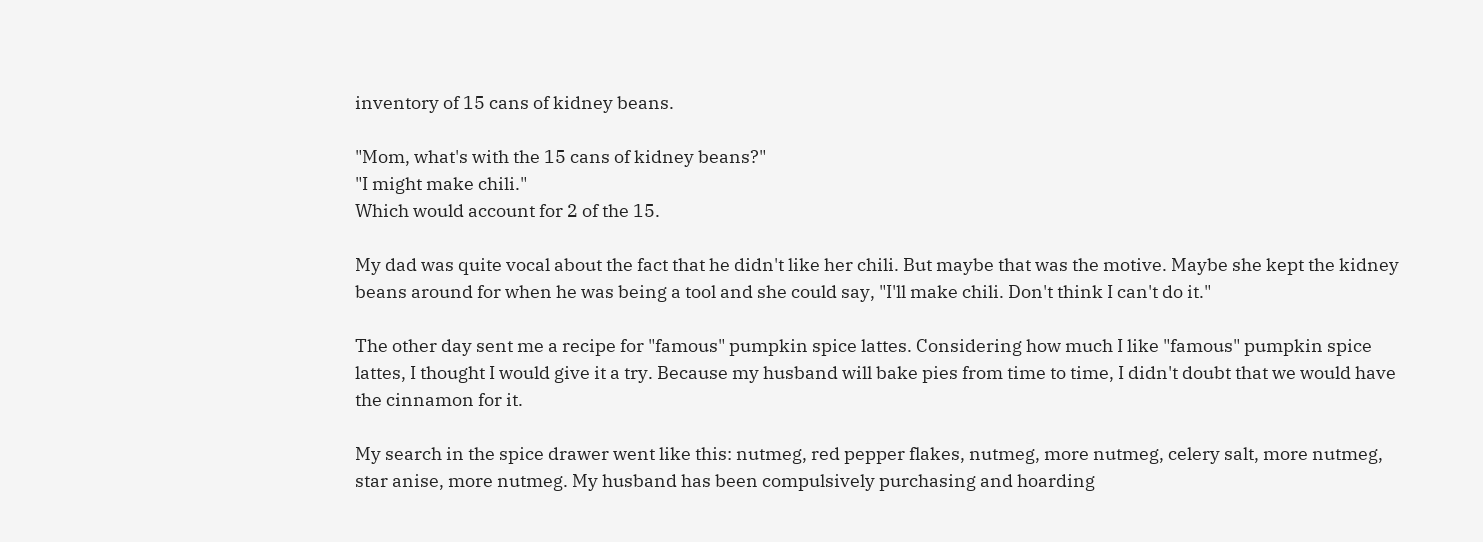inventory of 15 cans of kidney beans.

"Mom, what's with the 15 cans of kidney beans?"
"I might make chili."
Which would account for 2 of the 15.

My dad was quite vocal about the fact that he didn't like her chili. But maybe that was the motive. Maybe she kept the kidney beans around for when he was being a tool and she could say, "I'll make chili. Don't think I can't do it."

The other day sent me a recipe for "famous" pumpkin spice lattes. Considering how much I like "famous" pumpkin spice lattes, I thought I would give it a try. Because my husband will bake pies from time to time, I didn't doubt that we would have the cinnamon for it.

My search in the spice drawer went like this: nutmeg, red pepper flakes, nutmeg, more nutmeg, celery salt, more nutmeg, star anise, more nutmeg. My husband has been compulsively purchasing and hoarding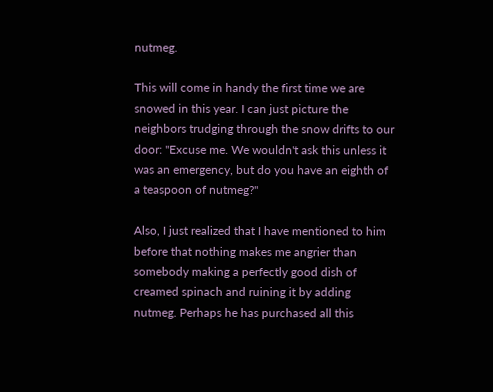nutmeg.

This will come in handy the first time we are snowed in this year. I can just picture the neighbors trudging through the snow drifts to our door: "Excuse me. We wouldn't ask this unless it was an emergency, but do you have an eighth of a teaspoon of nutmeg?"

Also, I just realized that I have mentioned to him before that nothing makes me angrier than somebody making a perfectly good dish of creamed spinach and ruining it by adding nutmeg. Perhaps he has purchased all this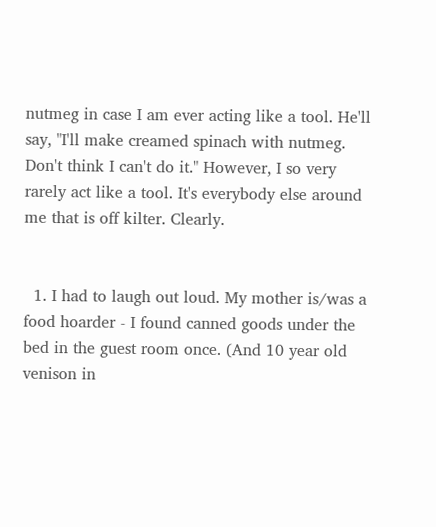nutmeg in case I am ever acting like a tool. He'll say, "I'll make creamed spinach with nutmeg. Don't think I can't do it." However, I so very rarely act like a tool. It's everybody else around me that is off kilter. Clearly.


  1. I had to laugh out loud. My mother is/was a food hoarder - I found canned goods under the bed in the guest room once. (And 10 year old venison in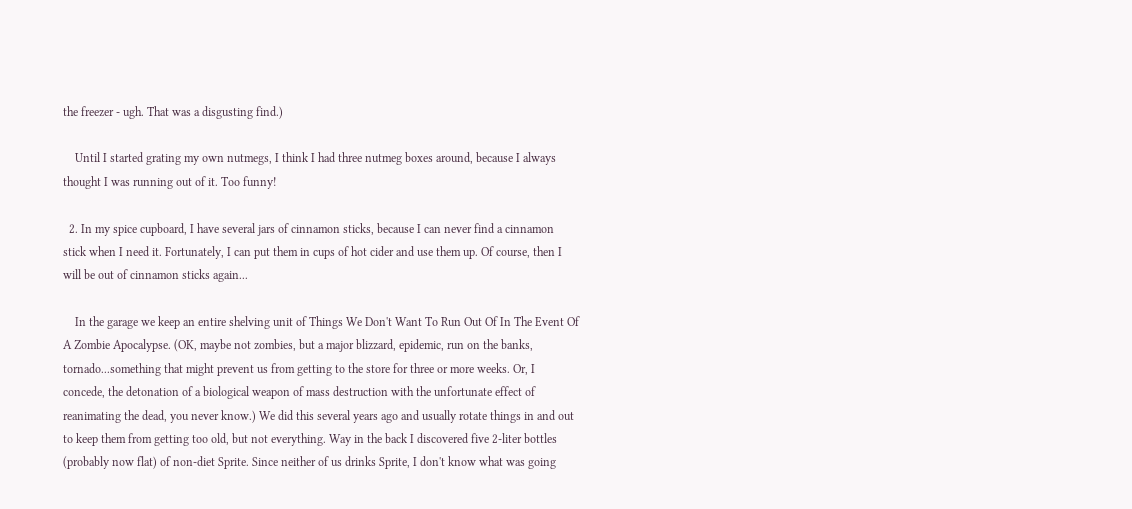the freezer - ugh. That was a disgusting find.)

    Until I started grating my own nutmegs, I think I had three nutmeg boxes around, because I always thought I was running out of it. Too funny!

  2. In my spice cupboard, I have several jars of cinnamon sticks, because I can never find a cinnamon stick when I need it. Fortunately, I can put them in cups of hot cider and use them up. Of course, then I will be out of cinnamon sticks again...

    In the garage we keep an entire shelving unit of Things We Don't Want To Run Out Of In The Event Of A Zombie Apocalypse. (OK, maybe not zombies, but a major blizzard, epidemic, run on the banks, tornado...something that might prevent us from getting to the store for three or more weeks. Or, I concede, the detonation of a biological weapon of mass destruction with the unfortunate effect of reanimating the dead, you never know.) We did this several years ago and usually rotate things in and out to keep them from getting too old, but not everything. Way in the back I discovered five 2-liter bottles (probably now flat) of non-diet Sprite. Since neither of us drinks Sprite, I don't know what was going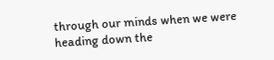through our minds when we were heading down the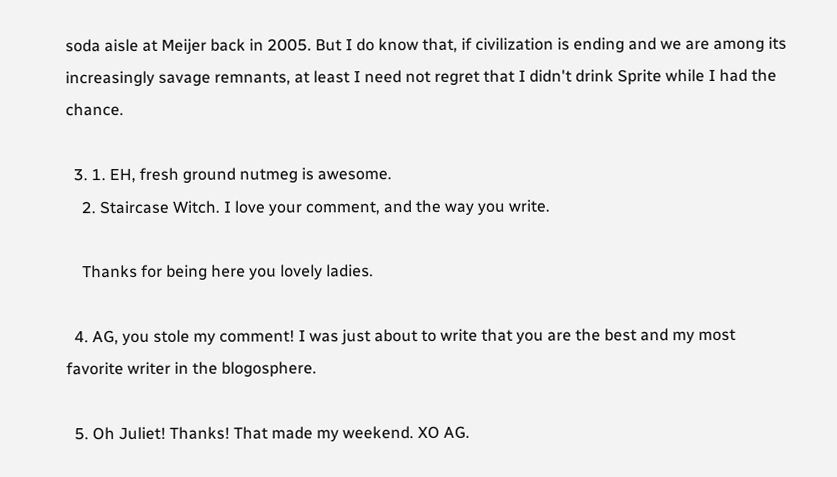soda aisle at Meijer back in 2005. But I do know that, if civilization is ending and we are among its increasingly savage remnants, at least I need not regret that I didn't drink Sprite while I had the chance.

  3. 1. EH, fresh ground nutmeg is awesome.
    2. Staircase Witch. I love your comment, and the way you write.

    Thanks for being here you lovely ladies.

  4. AG, you stole my comment! I was just about to write that you are the best and my most favorite writer in the blogosphere.

  5. Oh Juliet! Thanks! That made my weekend. XO AG.